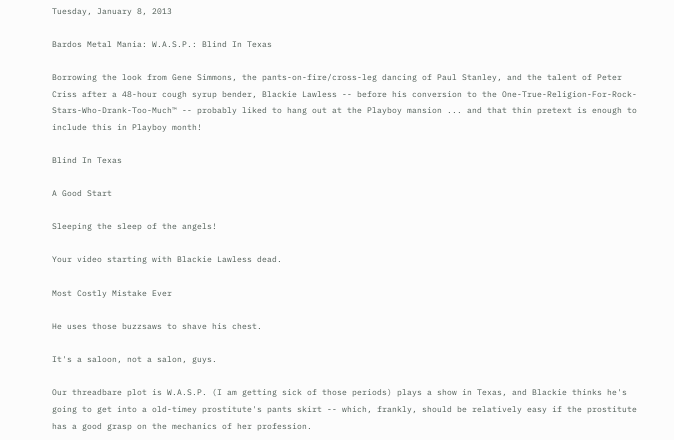Tuesday, January 8, 2013

Bardos Metal Mania: W.A.S.P.: Blind In Texas

Borrowing the look from Gene Simmons, the pants-on-fire/cross-leg dancing of Paul Stanley, and the talent of Peter Criss after a 48-hour cough syrup bender, Blackie Lawless -- before his conversion to the One-True-Religion-For-Rock-Stars-Who-Drank-Too-Much™ -- probably liked to hang out at the Playboy mansion ... and that thin pretext is enough to include this in Playboy month!

Blind In Texas

A Good Start

Sleeping the sleep of the angels!

Your video starting with Blackie Lawless dead.

Most Costly Mistake Ever

He uses those buzzsaws to shave his chest.

It's a saloon, not a salon, guys.

Our threadbare plot is W.A.S.P. (I am getting sick of those periods) plays a show in Texas, and Blackie thinks he's going to get into a old-timey prostitute's pants skirt -- which, frankly, should be relatively easy if the prostitute has a good grasp on the mechanics of her profession.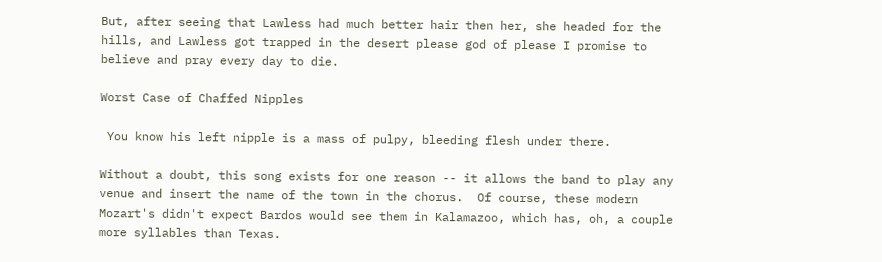But, after seeing that Lawless had much better hair then her, she headed for the hills, and Lawless got trapped in the desert please god of please I promise to believe and pray every day to die.

Worst Case of Chaffed Nipples

 You know his left nipple is a mass of pulpy, bleeding flesh under there.

Without a doubt, this song exists for one reason -- it allows the band to play any venue and insert the name of the town in the chorus.  Of course, these modern Mozart's didn't expect Bardos would see them in Kalamazoo, which has, oh, a couple more syllables than Texas.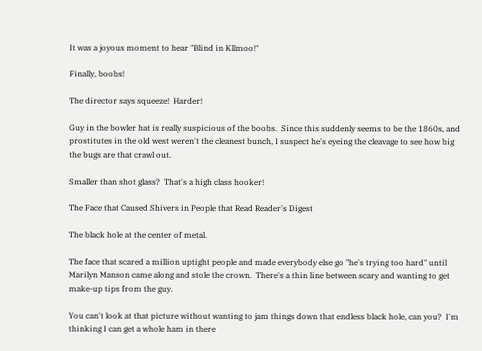It was a joyous moment to hear "Blind in Kllmoo!"

Finally, boobs!

The director says squeeze!  Harder!

Guy in the bowler hat is really suspicious of the boobs.  Since this suddenly seems to be the 1860s, and prostitutes in the old west weren't the cleanest bunch, I suspect he's eyeing the cleavage to see how big the bugs are that crawl out.

Smaller than shot glass?  That's a high class hooker!

The Face that Caused Shivers in People that Read Reader's Digest

The black hole at the center of metal.

The face that scared a million uptight people and made everybody else go "he's trying too hard" until Marilyn Manson came along and stole the crown.  There's a thin line between scary and wanting to get make-up tips from the guy.

You can't look at that picture without wanting to jam things down that endless black hole, can you?  I'm thinking I can get a whole ham in there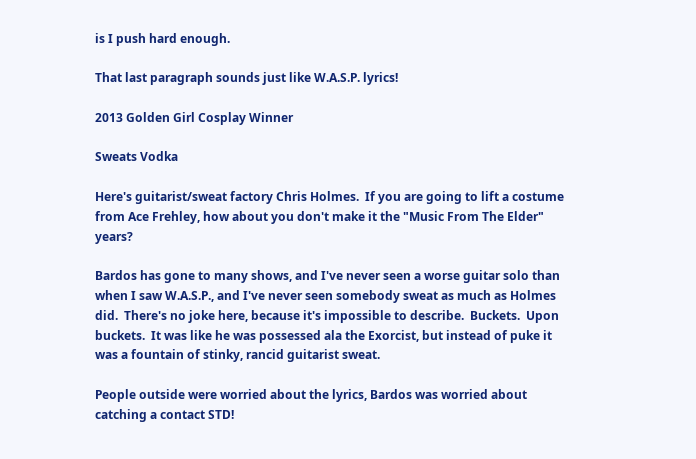is I push hard enough.

That last paragraph sounds just like W.A.S.P. lyrics!

2013 Golden Girl Cosplay Winner

Sweats Vodka

Here's guitarist/sweat factory Chris Holmes.  If you are going to lift a costume from Ace Frehley, how about you don't make it the "Music From The Elder" years?

Bardos has gone to many shows, and I've never seen a worse guitar solo than when I saw W.A.S.P., and I've never seen somebody sweat as much as Holmes did.  There's no joke here, because it's impossible to describe.  Buckets.  Upon buckets.  It was like he was possessed ala the Exorcist, but instead of puke it was a fountain of stinky, rancid guitarist sweat.

People outside were worried about the lyrics, Bardos was worried about catching a contact STD!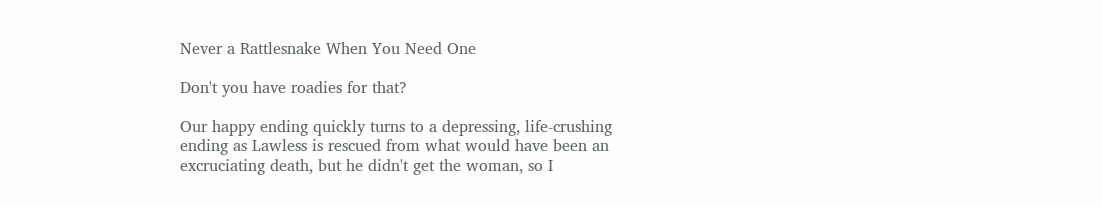Never a Rattlesnake When You Need One

Don't you have roadies for that?

Our happy ending quickly turns to a depressing, life-crushing ending as Lawless is rescued from what would have been an excruciating death, but he didn't get the woman, so I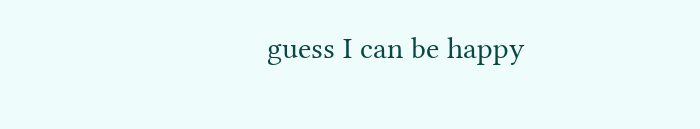guess I can be happy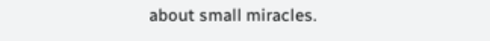about small miracles.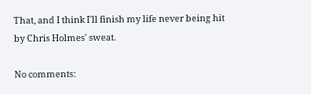That, and I think I'll finish my life never being hit by Chris Holmes' sweat.

No comments: